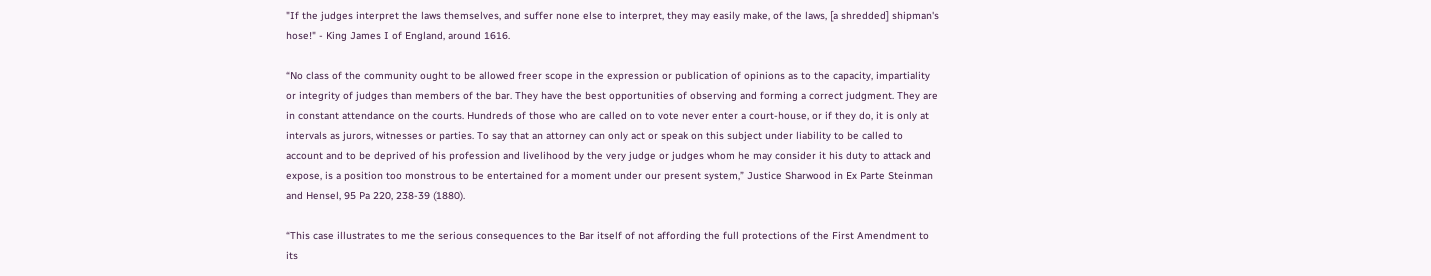"If the judges interpret the laws themselves, and suffer none else to interpret, they may easily make, of the laws, [a shredded] shipman's hose!" - King James I of England, around 1616.

“No class of the community ought to be allowed freer scope in the expression or publication of opinions as to the capacity, impartiality or integrity of judges than members of the bar. They have the best opportunities of observing and forming a correct judgment. They are in constant attendance on the courts. Hundreds of those who are called on to vote never enter a court-house, or if they do, it is only at intervals as jurors, witnesses or parties. To say that an attorney can only act or speak on this subject under liability to be called to account and to be deprived of his profession and livelihood by the very judge or judges whom he may consider it his duty to attack and expose, is a position too monstrous to be entertained for a moment under our present system,” Justice Sharwood in Ex Parte Steinman and Hensel, 95 Pa 220, 238-39 (1880).

“This case illustrates to me the serious consequences to the Bar itself of not affording the full protections of the First Amendment to its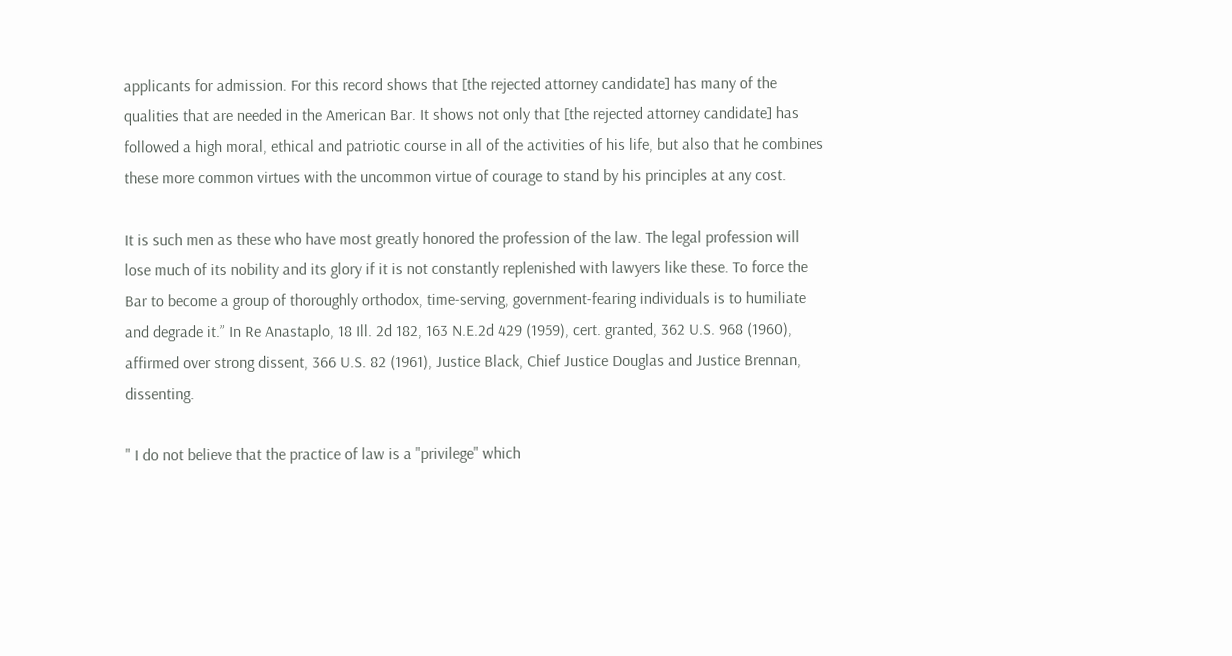applicants for admission. For this record shows that [the rejected attorney candidate] has many of the qualities that are needed in the American Bar. It shows not only that [the rejected attorney candidate] has followed a high moral, ethical and patriotic course in all of the activities of his life, but also that he combines these more common virtues with the uncommon virtue of courage to stand by his principles at any cost.

It is such men as these who have most greatly honored the profession of the law. The legal profession will lose much of its nobility and its glory if it is not constantly replenished with lawyers like these. To force the Bar to become a group of thoroughly orthodox, time-serving, government-fearing individuals is to humiliate and degrade it.” In Re Anastaplo, 18 Ill. 2d 182, 163 N.E.2d 429 (1959), cert. granted, 362 U.S. 968 (1960), affirmed over strong dissent, 366 U.S. 82 (1961), Justice Black, Chief Justice Douglas and Justice Brennan, dissenting.

" I do not believe that the practice of law is a "privilege" which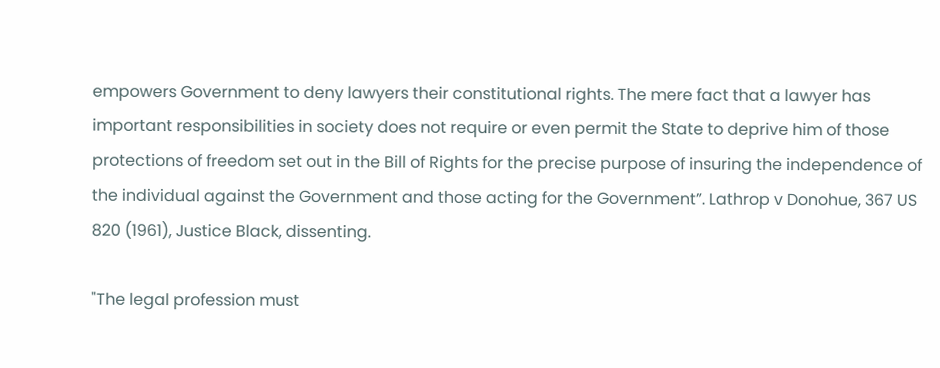empowers Government to deny lawyers their constitutional rights. The mere fact that a lawyer has important responsibilities in society does not require or even permit the State to deprive him of those protections of freedom set out in the Bill of Rights for the precise purpose of insuring the independence of the individual against the Government and those acting for the Government”. Lathrop v Donohue, 367 US 820 (1961), Justice Black, dissenting.

"The legal profession must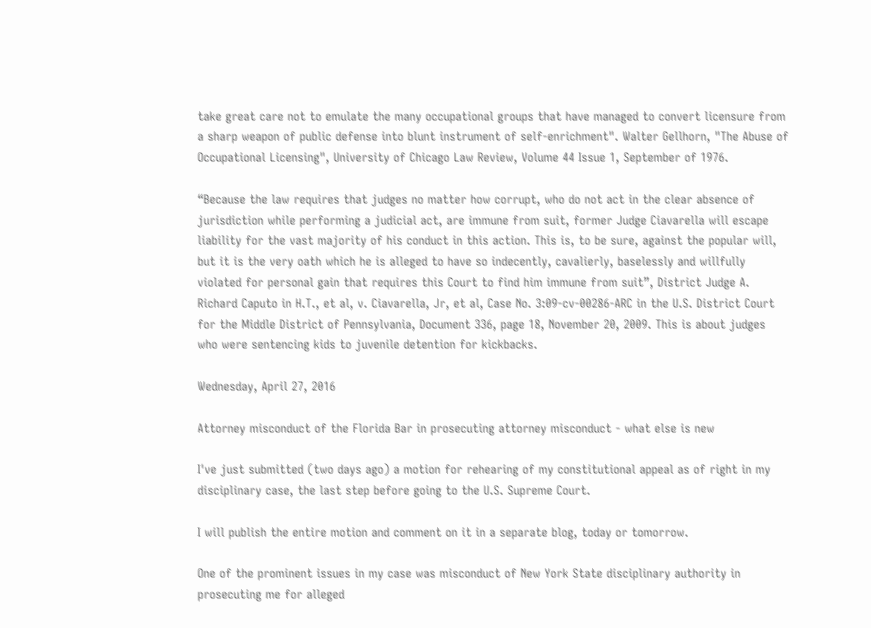take great care not to emulate the many occupational groups that have managed to convert licensure from a sharp weapon of public defense into blunt instrument of self-enrichment". Walter Gellhorn, "The Abuse of Occupational Licensing", University of Chicago Law Review, Volume 44 Issue 1, September of 1976.

“Because the law requires that judges no matter how corrupt, who do not act in the clear absence of jurisdiction while performing a judicial act, are immune from suit, former Judge Ciavarella will escape liability for the vast majority of his conduct in this action. This is, to be sure, against the popular will, but it is the very oath which he is alleged to have so indecently, cavalierly, baselessly and willfully violated for personal gain that requires this Court to find him immune from suit”, District Judge A. Richard Caputo in H.T., et al, v. Ciavarella, Jr, et al, Case No. 3:09-cv-00286-ARC in the U.S. District Court for the Middle District of Pennsylvania, Document 336, page 18, November 20, 2009. This is about judges who were sentencing kids to juvenile detention for kickbacks.

Wednesday, April 27, 2016

Attorney misconduct of the Florida Bar in prosecuting attorney misconduct - what else is new

I've just submitted (two days ago) a motion for rehearing of my constitutional appeal as of right in my disciplinary case, the last step before going to the U.S. Supreme Court.

I will publish the entire motion and comment on it in a separate blog, today or tomorrow.

One of the prominent issues in my case was misconduct of New York State disciplinary authority in prosecuting me for alleged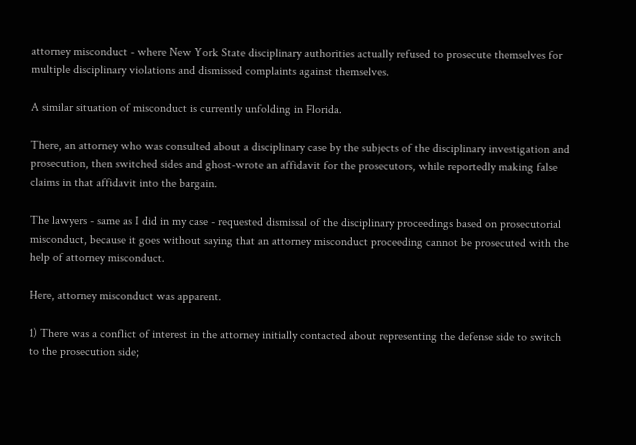attorney misconduct - where New York State disciplinary authorities actually refused to prosecute themselves for multiple disciplinary violations and dismissed complaints against themselves.

A similar situation of misconduct is currently unfolding in Florida.

There, an attorney who was consulted about a disciplinary case by the subjects of the disciplinary investigation and prosecution, then switched sides and ghost-wrote an affidavit for the prosecutors, while reportedly making false claims in that affidavit into the bargain.

The lawyers - same as I did in my case - requested dismissal of the disciplinary proceedings based on prosecutorial misconduct, because it goes without saying that an attorney misconduct proceeding cannot be prosecuted with the help of attorney misconduct.

Here, attorney misconduct was apparent.

1) There was a conflict of interest in the attorney initially contacted about representing the defense side to switch to the prosecution side;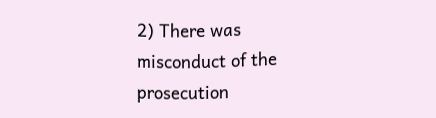2) There was misconduct of the prosecution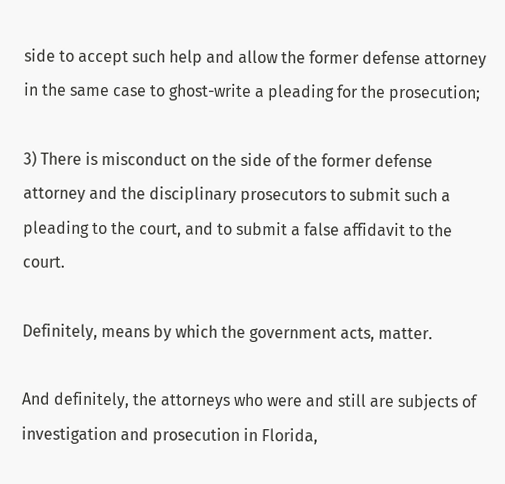side to accept such help and allow the former defense attorney in the same case to ghost-write a pleading for the prosecution;

3) There is misconduct on the side of the former defense attorney and the disciplinary prosecutors to submit such a pleading to the court, and to submit a false affidavit to the court.

Definitely, means by which the government acts, matter.

And definitely, the attorneys who were and still are subjects of investigation and prosecution in Florida,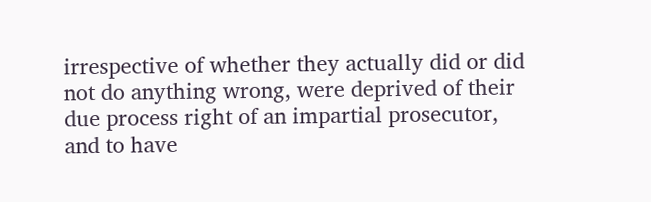irrespective of whether they actually did or did not do anything wrong, were deprived of their due process right of an impartial prosecutor, and to have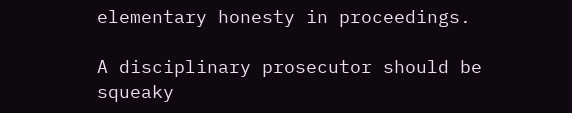elementary honesty in proceedings.

A disciplinary prosecutor should be squeaky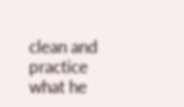clean and practice what he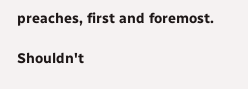preaches, first and foremost.

Shouldn't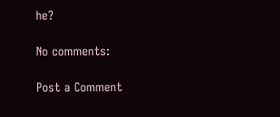he?

No comments:

Post a Comment